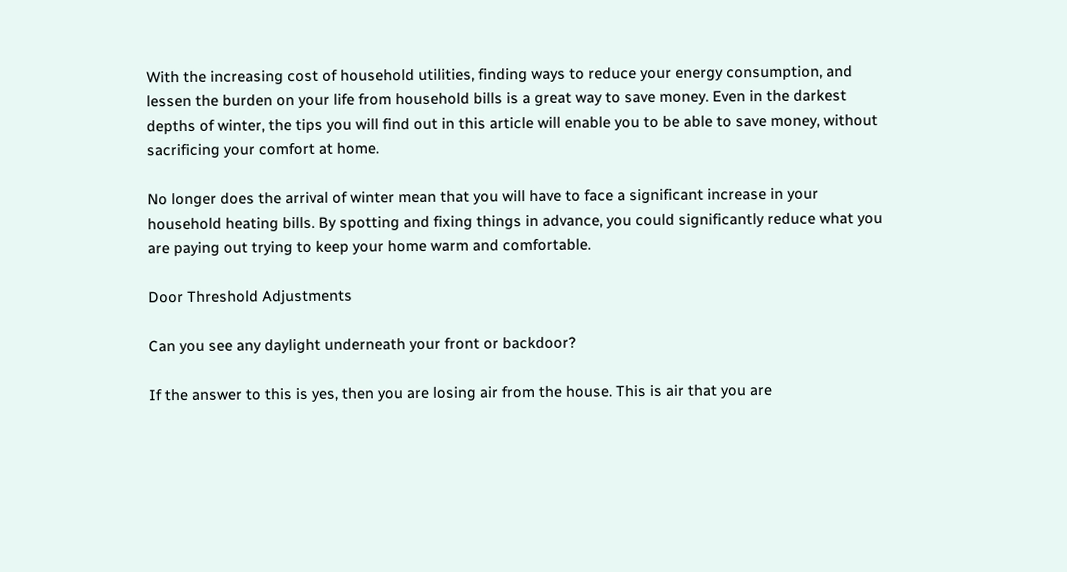With the increasing cost of household utilities, finding ways to reduce your energy consumption, and lessen the burden on your life from household bills is a great way to save money. Even in the darkest depths of winter, the tips you will find out in this article will enable you to be able to save money, without sacrificing your comfort at home.

No longer does the arrival of winter mean that you will have to face a significant increase in your household heating bills. By spotting and fixing things in advance, you could significantly reduce what you are paying out trying to keep your home warm and comfortable.

Door Threshold Adjustments

Can you see any daylight underneath your front or backdoor?

If the answer to this is yes, then you are losing air from the house. This is air that you are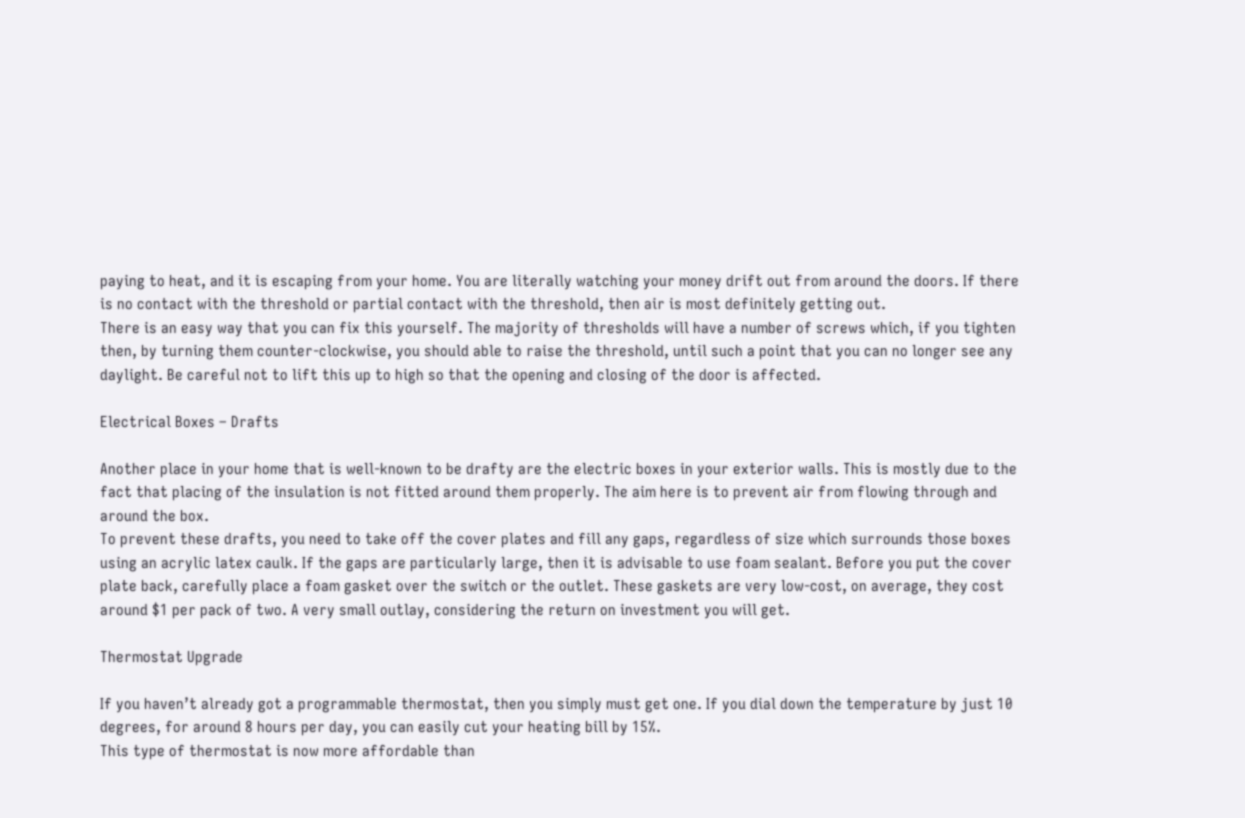paying to heat, and it is escaping from your home. You are literally watching your money drift out from around the doors. If there is no contact with the threshold or partial contact with the threshold, then air is most definitely getting out.
There is an easy way that you can fix this yourself. The majority of thresholds will have a number of screws which, if you tighten then, by turning them counter-clockwise, you should able to raise the threshold, until such a point that you can no longer see any daylight. Be careful not to lift this up to high so that the opening and closing of the door is affected.

Electrical Boxes – Drafts

Another place in your home that is well-known to be drafty are the electric boxes in your exterior walls. This is mostly due to the fact that placing of the insulation is not fitted around them properly. The aim here is to prevent air from flowing through and around the box.
To prevent these drafts, you need to take off the cover plates and fill any gaps, regardless of size which surrounds those boxes using an acrylic latex caulk. If the gaps are particularly large, then it is advisable to use foam sealant. Before you put the cover plate back, carefully place a foam gasket over the switch or the outlet. These gaskets are very low-cost, on average, they cost around $1 per pack of two. A very small outlay, considering the return on investment you will get.

Thermostat Upgrade

If you haven’t already got a programmable thermostat, then you simply must get one. If you dial down the temperature by just 10 degrees, for around 8 hours per day, you can easily cut your heating bill by 15%.
This type of thermostat is now more affordable than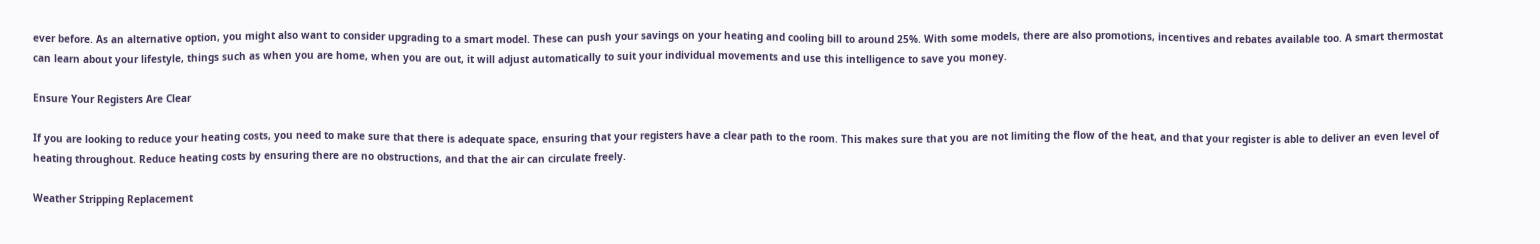ever before. As an alternative option, you might also want to consider upgrading to a smart model. These can push your savings on your heating and cooling bill to around 25%. With some models, there are also promotions, incentives and rebates available too. A smart thermostat can learn about your lifestyle, things such as when you are home, when you are out, it will adjust automatically to suit your individual movements and use this intelligence to save you money.

Ensure Your Registers Are Clear

If you are looking to reduce your heating costs, you need to make sure that there is adequate space, ensuring that your registers have a clear path to the room. This makes sure that you are not limiting the flow of the heat, and that your register is able to deliver an even level of heating throughout. Reduce heating costs by ensuring there are no obstructions, and that the air can circulate freely.

Weather Stripping Replacement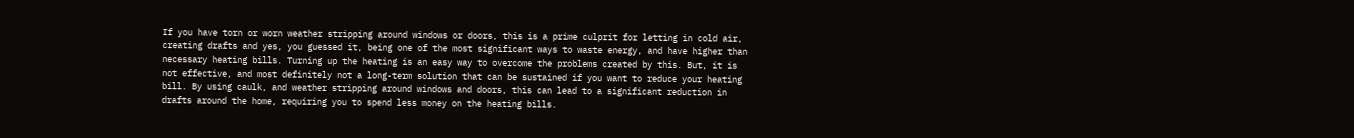If you have torn or worn weather stripping around windows or doors, this is a prime culprit for letting in cold air, creating drafts and yes, you guessed it, being one of the most significant ways to waste energy, and have higher than necessary heating bills. Turning up the heating is an easy way to overcome the problems created by this. But, it is not effective, and most definitely not a long-term solution that can be sustained if you want to reduce your heating bill. By using caulk, and weather stripping around windows and doors, this can lead to a significant reduction in drafts around the home, requiring you to spend less money on the heating bills.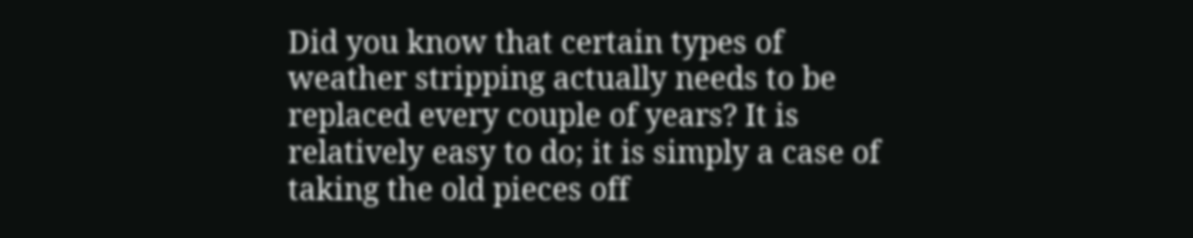Did you know that certain types of weather stripping actually needs to be replaced every couple of years? It is relatively easy to do; it is simply a case of taking the old pieces off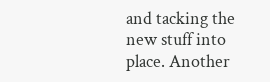and tacking the new stuff into place. Another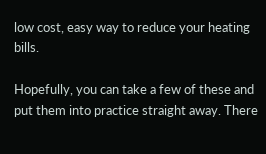low cost, easy way to reduce your heating bills.

Hopefully, you can take a few of these and put them into practice straight away. There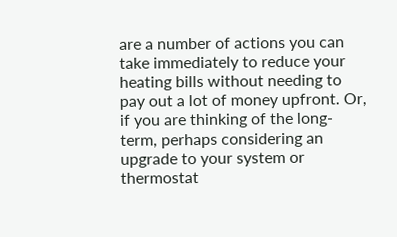are a number of actions you can take immediately to reduce your heating bills without needing to pay out a lot of money upfront. Or, if you are thinking of the long-term, perhaps considering an upgrade to your system or thermostat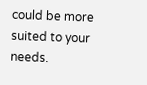could be more suited to your needs.